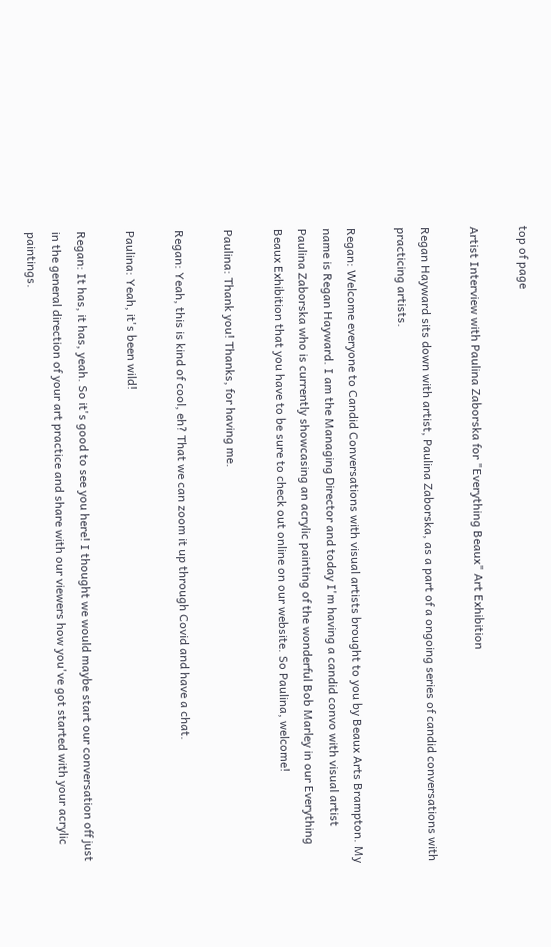top of page

Artist Interview with Paulina Zaborska for "Everything Beaux" Art Exhibition

Regan Hayward sits down with artist, Paulina Zaborska, as a part of a ongoing series of candid conversations with practicing artists.

Regan: Welcome everyone to Candid Conversations with visual artists brought to you by Beaux Arts Brampton. My name is Regan Hayward. I am the Managing Director and today I'm having a candid convo with visual artist Paulina Zaborska who is currently showcasing an acrylic painting of the wonderful Bob Marley in our Everything Beaux Exhibition that you have to be sure to check out online on our website. So Paulina, welcome!

Paulina: Thank you! Thanks, for having me.

Regan: Yeah, this is kind of cool, eh? That we can zoom it up through Covid and have a chat.

Paulina: Yeah, it's been wild!

Regan: It has, it has, yeah. So it's good to see you here! I thought we would maybe start our conversation off just in the general direction of your art practice and share with our viewers how you've got started with your acrylic paintings.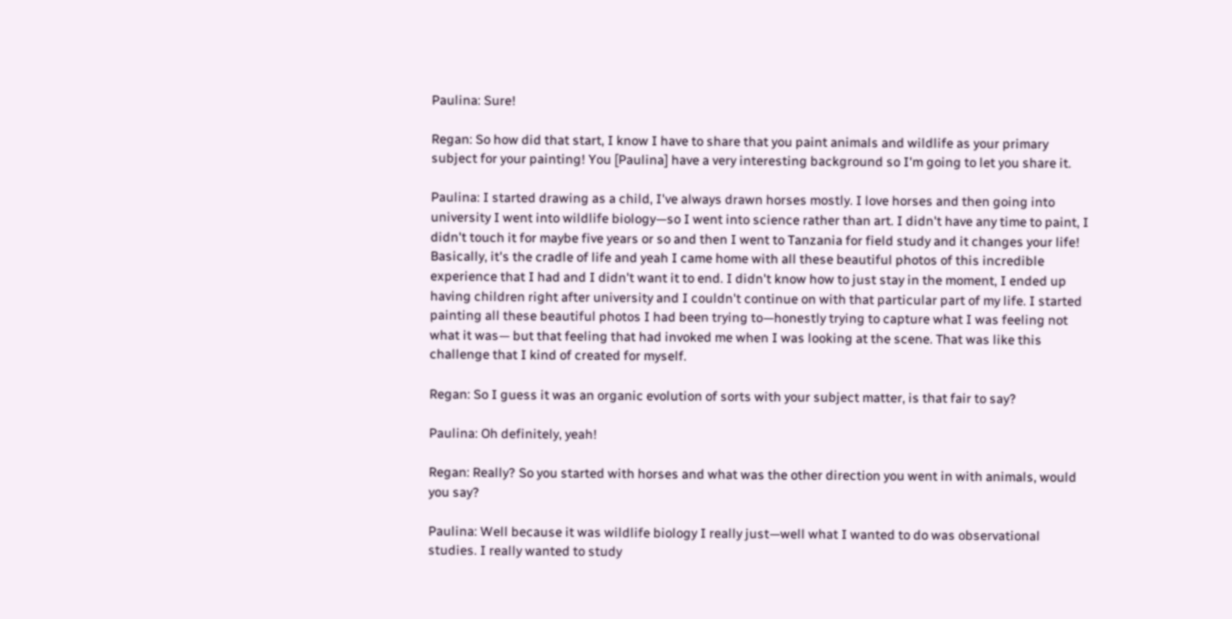Paulina: Sure!

Regan: So how did that start, I know I have to share that you paint animals and wildlife as your primary subject for your painting! You [Paulina] have a very interesting background so I'm going to let you share it.

Paulina: I started drawing as a child, I've always drawn horses mostly. I love horses and then going into university I went into wildlife biology—so I went into science rather than art. I didn't have any time to paint, I didn't touch it for maybe five years or so and then I went to Tanzania for field study and it changes your life! Basically, it's the cradle of life and yeah I came home with all these beautiful photos of this incredible experience that I had and I didn't want it to end. I didn't know how to just stay in the moment, I ended up having children right after university and I couldn't continue on with that particular part of my life. I started painting all these beautiful photos I had been trying to—honestly trying to capture what I was feeling not what it was— but that feeling that had invoked me when I was looking at the scene. That was like this challenge that I kind of created for myself.

Regan: So I guess it was an organic evolution of sorts with your subject matter, is that fair to say?

Paulina: Oh definitely, yeah!

Regan: Really? So you started with horses and what was the other direction you went in with animals, would you say?

Paulina: Well because it was wildlife biology I really just—well what I wanted to do was observational studies. I really wanted to study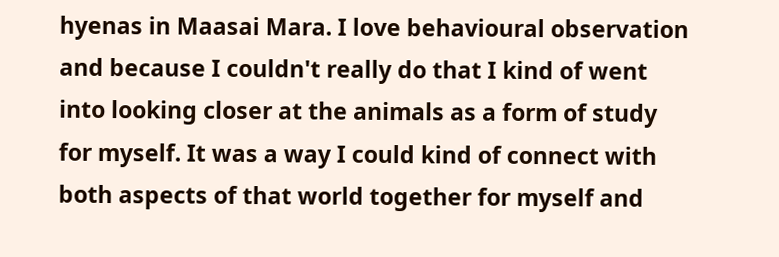hyenas in Maasai Mara. I love behavioural observation and because I couldn't really do that I kind of went into looking closer at the animals as a form of study for myself. It was a way I could kind of connect with both aspects of that world together for myself and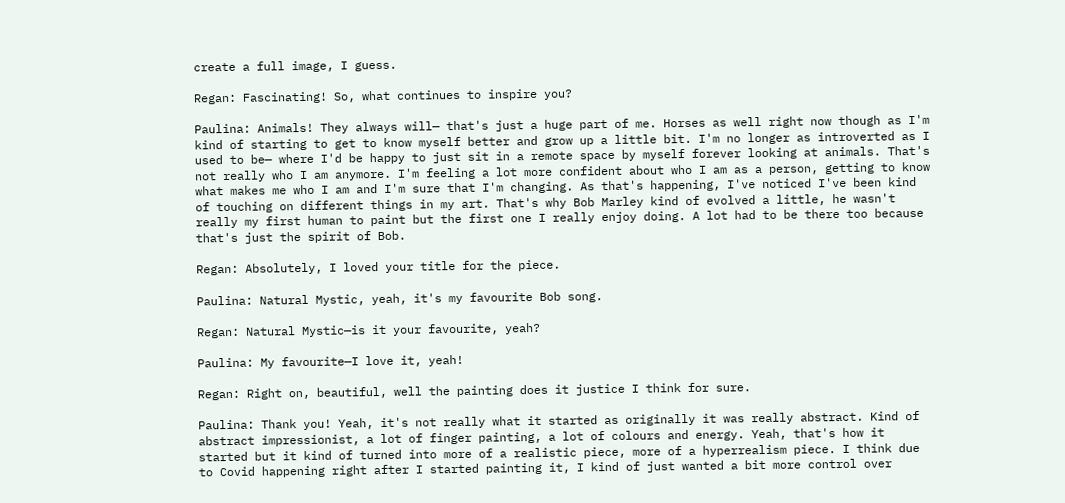create a full image, I guess.

Regan: Fascinating! So, what continues to inspire you?

Paulina: Animals! They always will— that's just a huge part of me. Horses as well right now though as I'm kind of starting to get to know myself better and grow up a little bit. I'm no longer as introverted as I used to be— where I'd be happy to just sit in a remote space by myself forever looking at animals. That's not really who I am anymore. I'm feeling a lot more confident about who I am as a person, getting to know what makes me who I am and I'm sure that I'm changing. As that's happening, I've noticed I've been kind of touching on different things in my art. That's why Bob Marley kind of evolved a little, he wasn't really my first human to paint but the first one I really enjoy doing. A lot had to be there too because that's just the spirit of Bob.

Regan: Absolutely, I loved your title for the piece.

Paulina: Natural Mystic, yeah, it's my favourite Bob song.

Regan: Natural Mystic—is it your favourite, yeah?

Paulina: My favourite—I love it, yeah!

Regan: Right on, beautiful, well the painting does it justice I think for sure.

Paulina: Thank you! Yeah, it's not really what it started as originally it was really abstract. Kind of abstract impressionist, a lot of finger painting, a lot of colours and energy. Yeah, that's how it started but it kind of turned into more of a realistic piece, more of a hyperrealism piece. I think due to Covid happening right after I started painting it, I kind of just wanted a bit more control over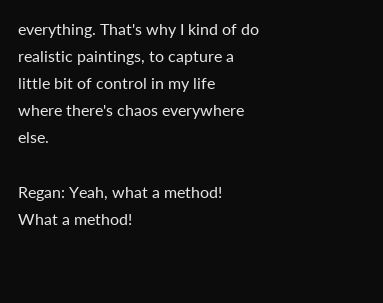everything. That's why I kind of do realistic paintings, to capture a little bit of control in my life where there's chaos everywhere else.

Regan: Yeah, what a method! What a method!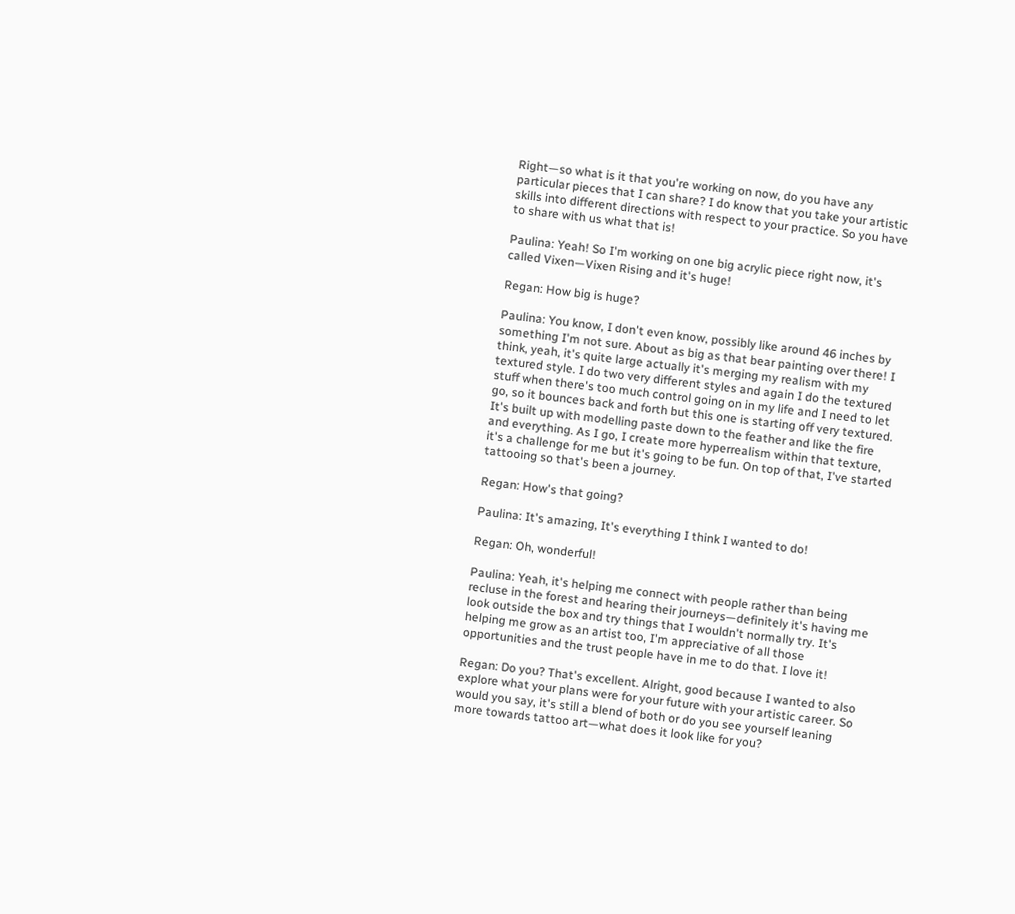Right—so what is it that you're working on now, do you have any particular pieces that I can share? I do know that you take your artistic skills into different directions with respect to your practice. So you have to share with us what that is!

Paulina: Yeah! So I'm working on one big acrylic piece right now, it's called Vixen—Vixen Rising and it's huge!

Regan: How big is huge?

Paulina: You know, I don't even know, possibly like around 46 inches by something I'm not sure. About as big as that bear painting over there! I think, yeah, it's quite large actually it's merging my realism with my textured style. I do two very different styles and again I do the textured stuff when there's too much control going on in my life and I need to let go, so it bounces back and forth but this one is starting off very textured. It's built up with modelling paste down to the feather and like the fire and everything. As I go, I create more hyperrealism within that texture, it's a challenge for me but it's going to be fun. On top of that, I've started tattooing so that's been a journey.

Regan: How's that going?

Paulina: It's amazing, It's everything I think I wanted to do!

Regan: Oh, wonderful!

Paulina: Yeah, it's helping me connect with people rather than being recluse in the forest and hearing their journeys—definitely it's having me look outside the box and try things that I wouldn't normally try. It's helping me grow as an artist too, I'm appreciative of all those opportunities and the trust people have in me to do that. I love it!

Regan: Do you? That's excellent. Alright, good because I wanted to also explore what your plans were for your future with your artistic career. So would you say, it's still a blend of both or do you see yourself leaning more towards tattoo art—what does it look like for you?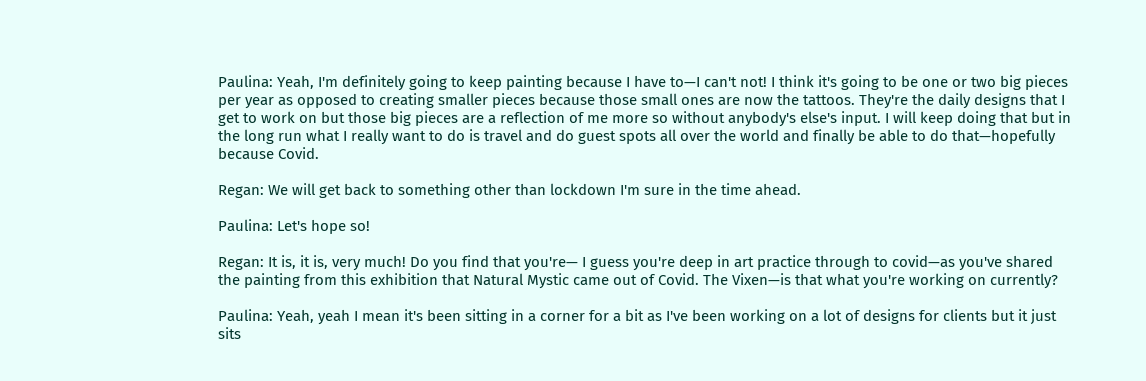Paulina: Yeah, I'm definitely going to keep painting because I have to—I can't not! I think it's going to be one or two big pieces per year as opposed to creating smaller pieces because those small ones are now the tattoos. They're the daily designs that I get to work on but those big pieces are a reflection of me more so without anybody's else's input. I will keep doing that but in the long run what I really want to do is travel and do guest spots all over the world and finally be able to do that—hopefully because Covid.

Regan: We will get back to something other than lockdown I'm sure in the time ahead.

Paulina: Let's hope so!

Regan: It is, it is, very much! Do you find that you're— I guess you're deep in art practice through to covid—as you've shared the painting from this exhibition that Natural Mystic came out of Covid. The Vixen—is that what you're working on currently?

Paulina: Yeah, yeah I mean it's been sitting in a corner for a bit as I've been working on a lot of designs for clients but it just sits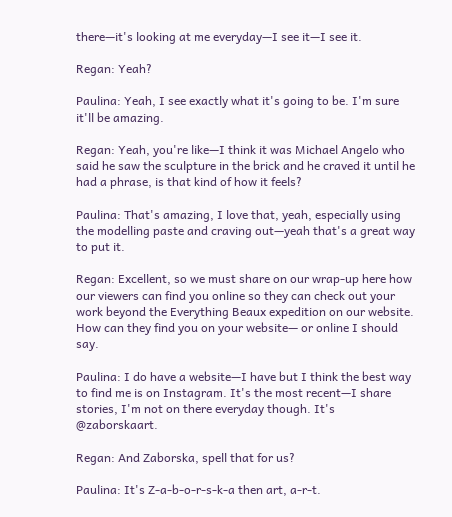there—it's looking at me everyday—I see it—I see it.

Regan: Yeah?

Paulina: Yeah, I see exactly what it's going to be. I'm sure it'll be amazing.

Regan: Yeah, you're like—I think it was Michael Angelo who said he saw the sculpture in the brick and he craved it until he had a phrase, is that kind of how it feels?

Paulina: That's amazing, I love that, yeah, especially using the modelling paste and craving out—yeah that's a great way to put it.

Regan: Excellent, so we must share on our wrap-up here how our viewers can find you online so they can check out your work beyond the Everything Beaux expedition on our website. How can they find you on your website— or online I should say.

Paulina: I do have a website—I have but I think the best way to find me is on Instagram. It's the most recent—I share stories, I'm not on there everyday though. It's @zaborskaart.

Regan: And Zaborska, spell that for us?

Paulina: It's Z-a-b-o-r-s-k-a then art, a-r-t.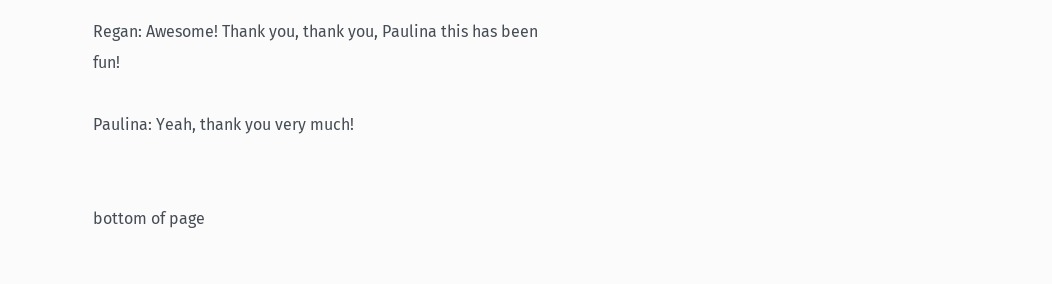Regan: Awesome! Thank you, thank you, Paulina this has been fun!

Paulina: Yeah, thank you very much!


bottom of page